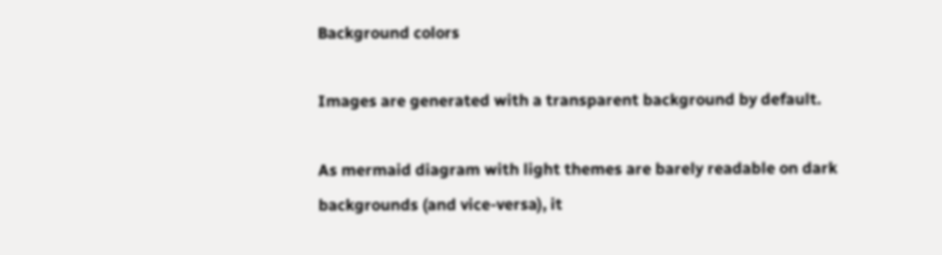Background colors

Images are generated with a transparent background by default.

As mermaid diagram with light themes are barely readable on dark backgrounds (and vice-versa), it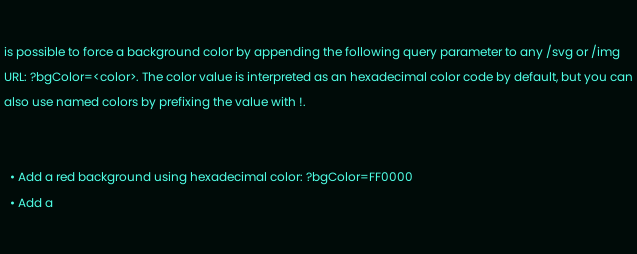is possible to force a background color by appending the following query parameter to any /svg or /img URL: ?bgColor=<color>. The color value is interpreted as an hexadecimal color code by default, but you can also use named colors by prefixing the value with !.


  • Add a red background using hexadecimal color: ?bgColor=FF0000
  • Add a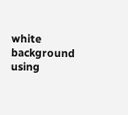white background using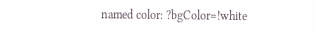named color: ?bgColor=!white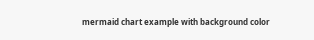mermaid chart example with background color